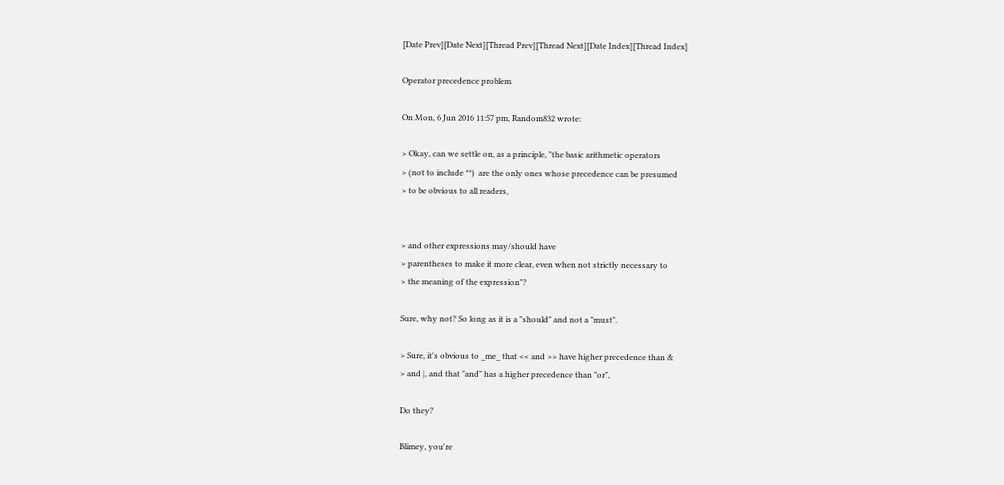[Date Prev][Date Next][Thread Prev][Thread Next][Date Index][Thread Index]

Operator precedence problem

On Mon, 6 Jun 2016 11:57 pm, Random832 wrote:

> Okay, can we settle on, as a principle, "the basic arithmetic operators
> (not to include **)  are the only ones whose precedence can be presumed
> to be obvious to all readers,


> and other expressions may/should have
> parentheses to make it more clear, even when not strictly necessary to
> the meaning of the expression"?

Sure, why not? So long as it is a "should" and not a "must".

> Sure, it's obvious to _me_ that << and >> have higher precedence than &
> and |, and that "and" has a higher precedence than "or",

Do they?

Blimey, you're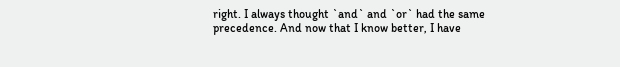right. I always thought `and` and `or` had the same
precedence. And now that I know better, I have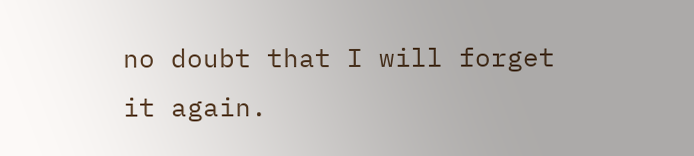no doubt that I will forget
it again.